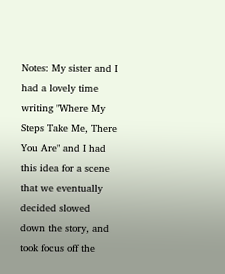Notes: My sister and I had a lovely time writing "Where My Steps Take Me, There You Are" and I had this idea for a scene that we eventually decided slowed down the story, and took focus off the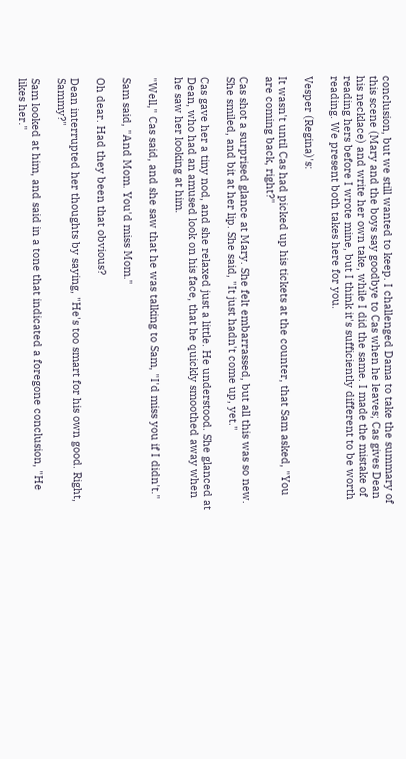conclusion, but we still wanted to keep. I challenged Dama to take the summary of this scene (Mary and the boys say goodbye to Cas when he leaves; Cas gives Dean his necklace) and write her own take, while I did the same. I made the mistake of reading hers before I wrote mine, but I think it's sufficiently different to be worth reading. We present both takes here for you.

Vesper (Regina)'s:

It wasn't until Cas had picked up his tickets at the counter, that Sam asked, "You are coming back, right?"

Cas shot a surprised glance at Mary. She felt embarrassed, but all this was so new. She smiled, and bit at her lip. She said, "It just hadn't come up, yet."

Cas gave her a tiny nod, and she relaxed just a little. He understood. She glanced at Dean, who had an amused look on his face, that he quickly smoothed away when he saw her looking at him.

"Well," Cas said, and she saw that he was talking to Sam, "I'd miss you if I didn't."

Sam said, "And Mom. You'd miss Mom."

Oh dear. Had they been that obvious?

Dean interrupted her thoughts by saying, "He's too smart for his own good. Right, Sammy?"

Sam looked at him, and said in a tone that indicated a foregone conclusion, "He likes her."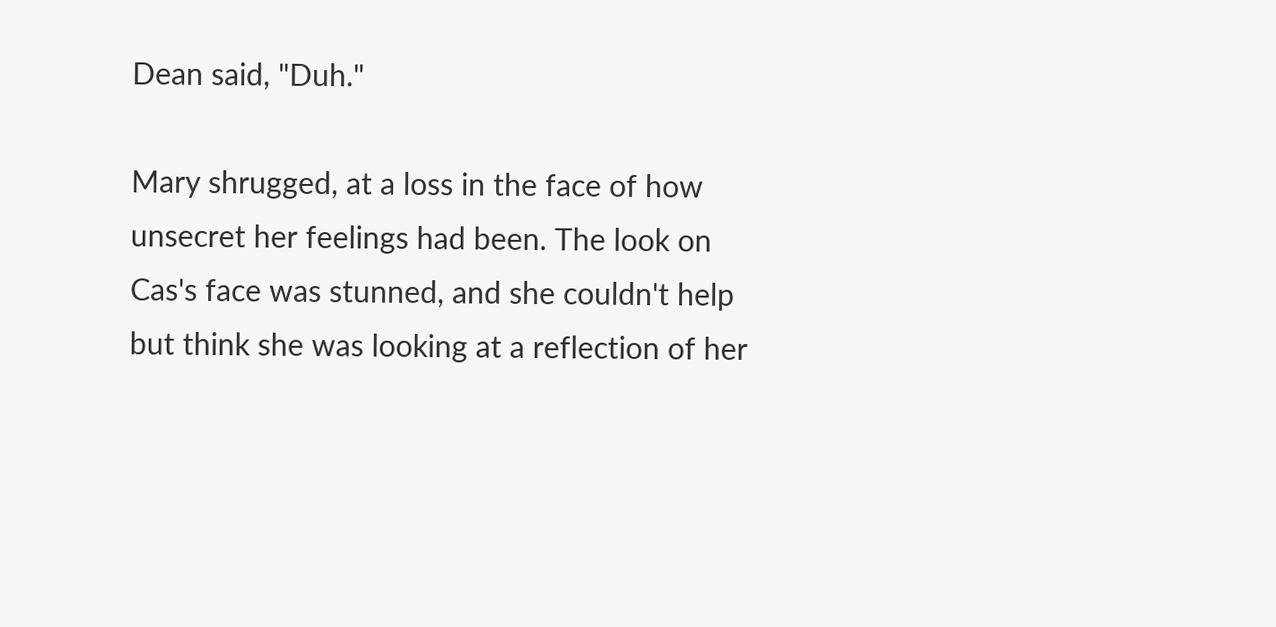Dean said, "Duh."

Mary shrugged, at a loss in the face of how unsecret her feelings had been. The look on Cas's face was stunned, and she couldn't help but think she was looking at a reflection of her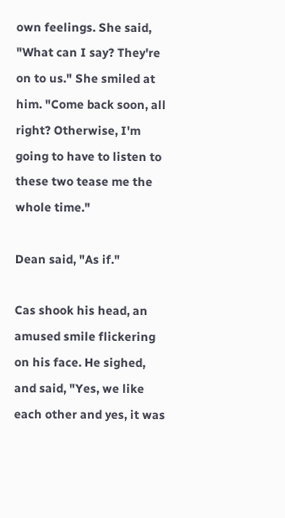own feelings. She said, "What can I say? They're on to us." She smiled at him. "Come back soon, all right? Otherwise, I'm going to have to listen to these two tease me the whole time."

Dean said, "As if."

Cas shook his head, an amused smile flickering on his face. He sighed, and said, "Yes, we like each other and yes, it was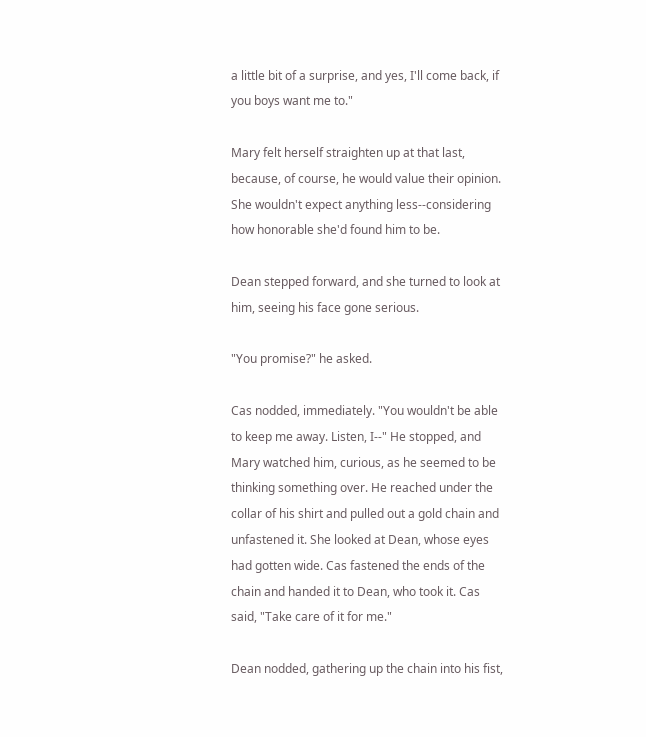a little bit of a surprise, and yes, I'll come back, if you boys want me to."

Mary felt herself straighten up at that last, because, of course, he would value their opinion. She wouldn't expect anything less--considering how honorable she'd found him to be.

Dean stepped forward, and she turned to look at him, seeing his face gone serious.

"You promise?" he asked.

Cas nodded, immediately. "You wouldn't be able to keep me away. Listen, I--" He stopped, and Mary watched him, curious, as he seemed to be thinking something over. He reached under the collar of his shirt and pulled out a gold chain and unfastened it. She looked at Dean, whose eyes had gotten wide. Cas fastened the ends of the chain and handed it to Dean, who took it. Cas said, "Take care of it for me."

Dean nodded, gathering up the chain into his fist,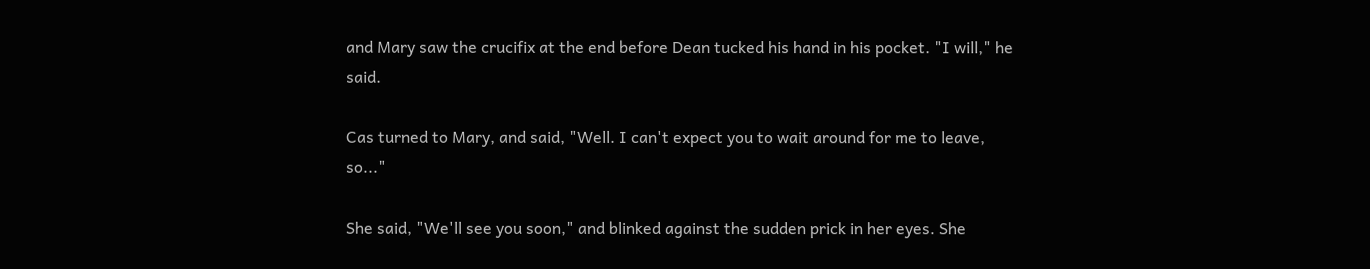and Mary saw the crucifix at the end before Dean tucked his hand in his pocket. "I will," he said.

Cas turned to Mary, and said, "Well. I can't expect you to wait around for me to leave, so..."

She said, "We'll see you soon," and blinked against the sudden prick in her eyes. She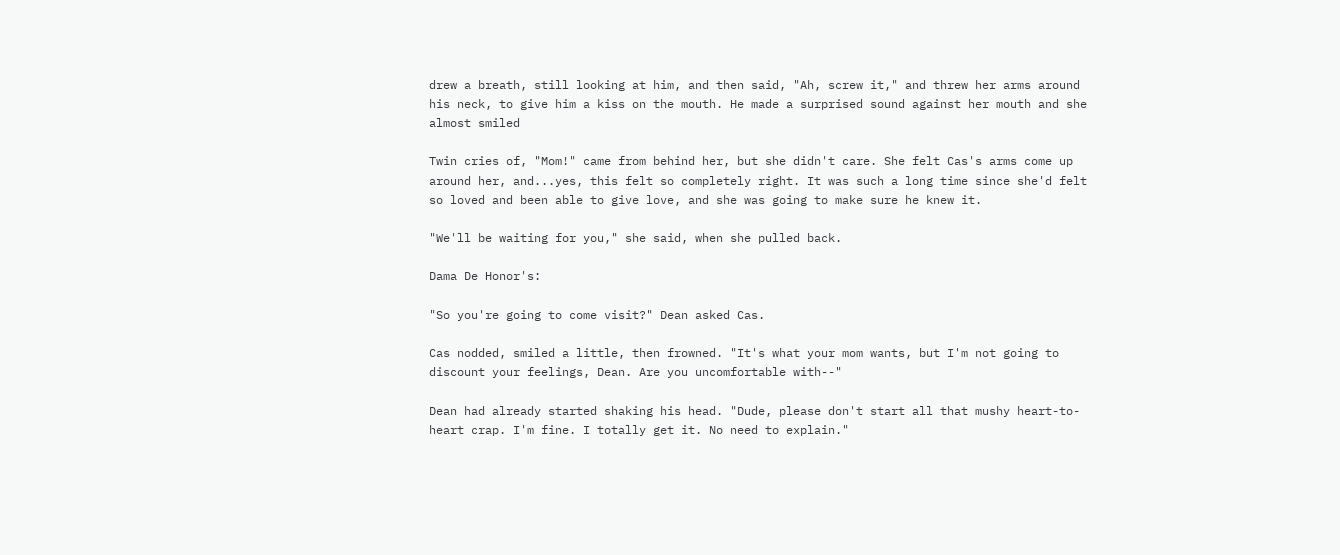drew a breath, still looking at him, and then said, "Ah, screw it," and threw her arms around his neck, to give him a kiss on the mouth. He made a surprised sound against her mouth and she almost smiled

Twin cries of, "Mom!" came from behind her, but she didn't care. She felt Cas's arms come up around her, and...yes, this felt so completely right. It was such a long time since she'd felt so loved and been able to give love, and she was going to make sure he knew it.

"We'll be waiting for you," she said, when she pulled back.

Dama De Honor's:

"So you're going to come visit?" Dean asked Cas.

Cas nodded, smiled a little, then frowned. "It's what your mom wants, but I'm not going to discount your feelings, Dean. Are you uncomfortable with--"

Dean had already started shaking his head. "Dude, please don't start all that mushy heart-to-heart crap. I'm fine. I totally get it. No need to explain."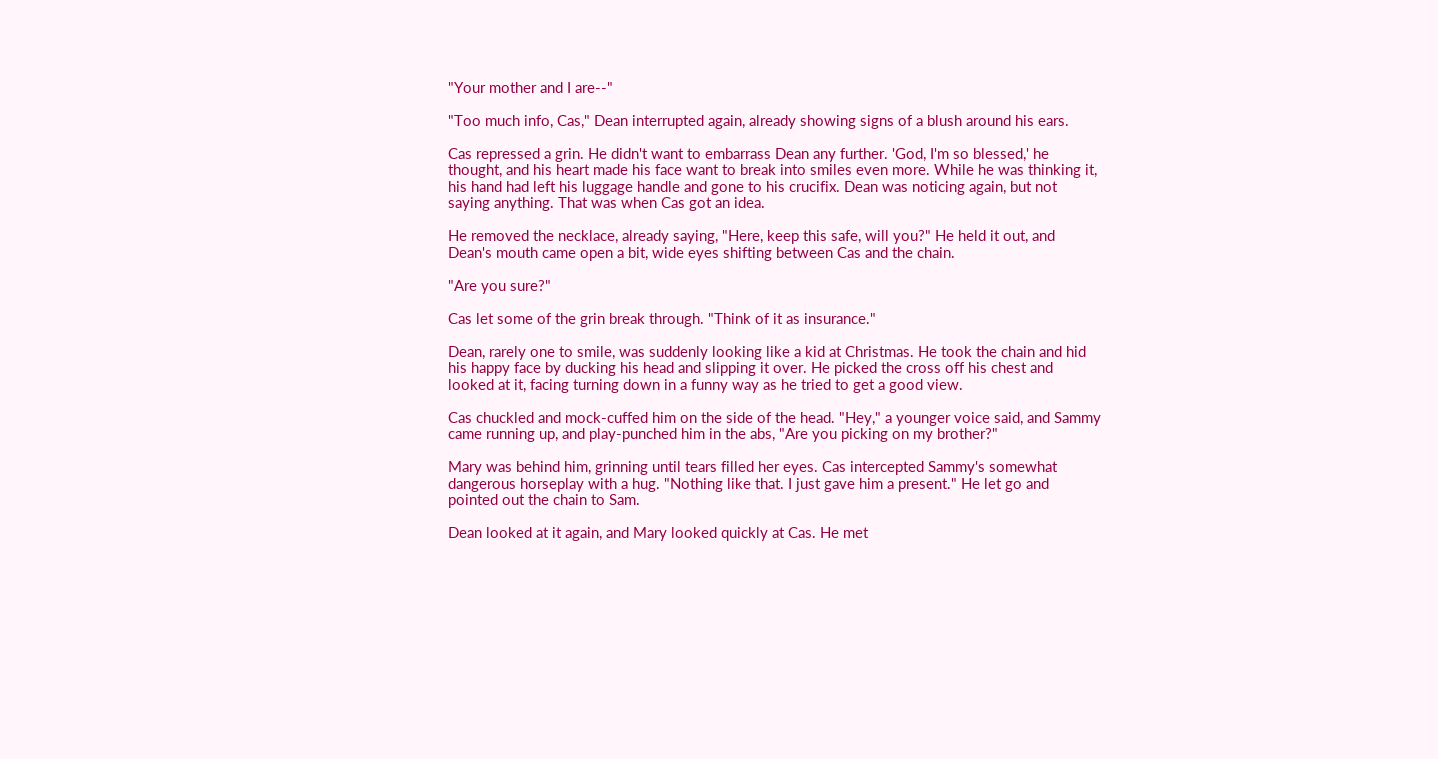"Your mother and I are--"

"Too much info, Cas," Dean interrupted again, already showing signs of a blush around his ears.

Cas repressed a grin. He didn't want to embarrass Dean any further. 'God, I'm so blessed,' he thought, and his heart made his face want to break into smiles even more. While he was thinking it, his hand had left his luggage handle and gone to his crucifix. Dean was noticing again, but not saying anything. That was when Cas got an idea.

He removed the necklace, already saying, "Here, keep this safe, will you?" He held it out, and Dean's mouth came open a bit, wide eyes shifting between Cas and the chain.

"Are you sure?"

Cas let some of the grin break through. "Think of it as insurance."

Dean, rarely one to smile, was suddenly looking like a kid at Christmas. He took the chain and hid his happy face by ducking his head and slipping it over. He picked the cross off his chest and looked at it, facing turning down in a funny way as he tried to get a good view.

Cas chuckled and mock-cuffed him on the side of the head. "Hey," a younger voice said, and Sammy came running up, and play-punched him in the abs, "Are you picking on my brother?"

Mary was behind him, grinning until tears filled her eyes. Cas intercepted Sammy's somewhat dangerous horseplay with a hug. "Nothing like that. I just gave him a present." He let go and pointed out the chain to Sam.

Dean looked at it again, and Mary looked quickly at Cas. He met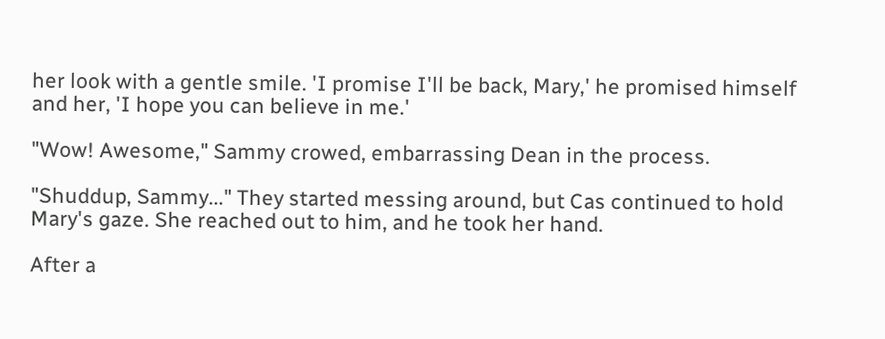her look with a gentle smile. 'I promise I'll be back, Mary,' he promised himself and her, 'I hope you can believe in me.'

"Wow! Awesome," Sammy crowed, embarrassing Dean in the process.

"Shuddup, Sammy..." They started messing around, but Cas continued to hold Mary's gaze. She reached out to him, and he took her hand.

After a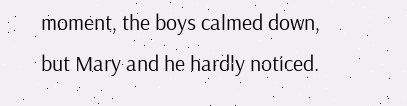moment, the boys calmed down, but Mary and he hardly noticed.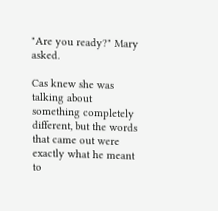"Are you ready?" Mary asked.

Cas knew she was talking about something completely different, but the words that came out were exactly what he meant to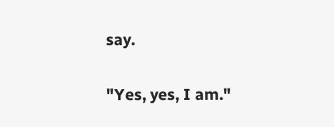say.

"Yes, yes, I am."